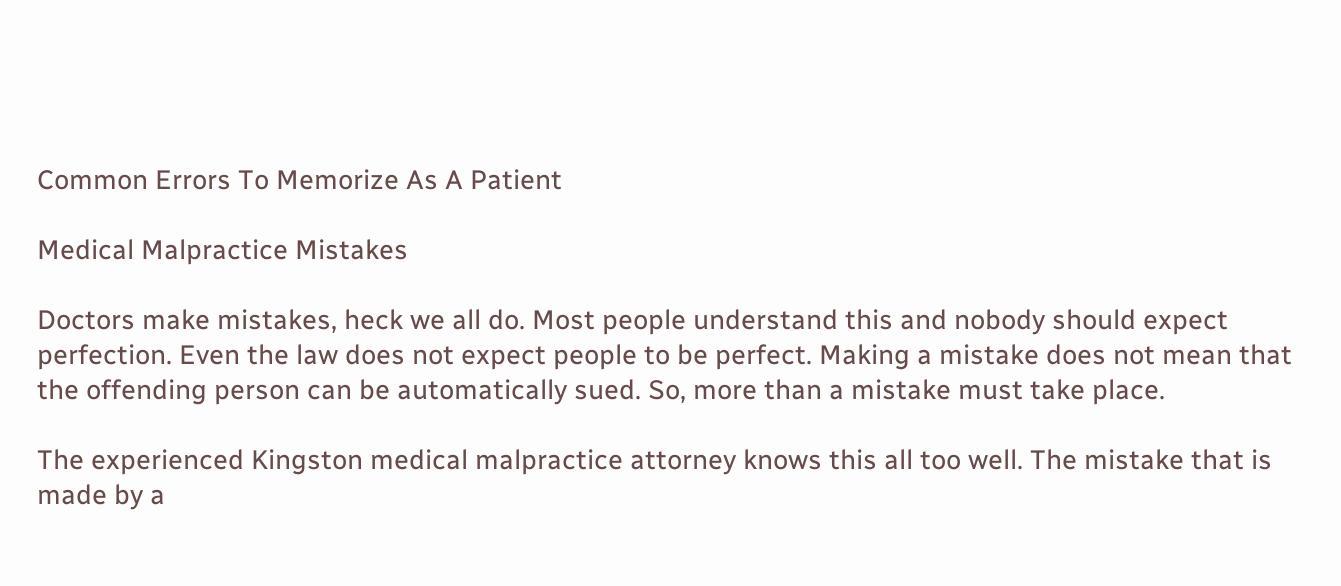Common Errors To Memorize As A Patient

Medical Malpractice Mistakes

Doctors make mistakes, heck we all do. Most people understand this and nobody should expect perfection. Even the law does not expect people to be perfect. Making a mistake does not mean that the offending person can be automatically sued. So, more than a mistake must take place.

The experienced Kingston medical malpractice attorney knows this all too well. The mistake that is made by a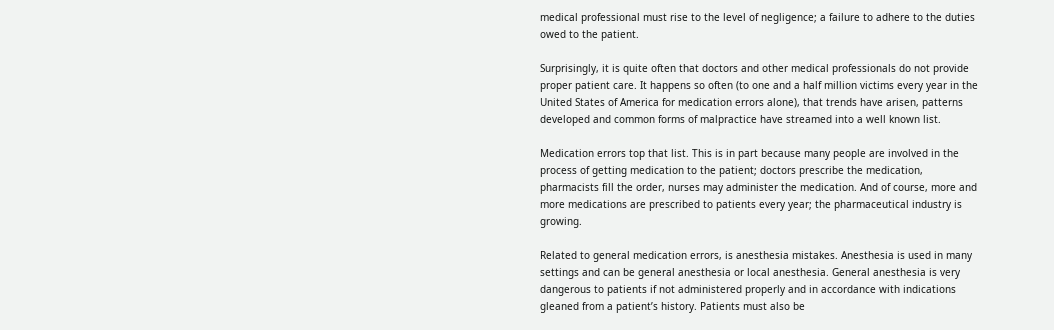medical professional must rise to the level of negligence; a failure to adhere to the duties owed to the patient.

Surprisingly, it is quite often that doctors and other medical professionals do not provide proper patient care. It happens so often (to one and a half million victims every year in the United States of America for medication errors alone), that trends have arisen, patterns developed and common forms of malpractice have streamed into a well known list.

Medication errors top that list. This is in part because many people are involved in the process of getting medication to the patient; doctors prescribe the medication, pharmacists fill the order, nurses may administer the medication. And of course, more and more medications are prescribed to patients every year; the pharmaceutical industry is growing.

Related to general medication errors, is anesthesia mistakes. Anesthesia is used in many settings and can be general anesthesia or local anesthesia. General anesthesia is very dangerous to patients if not administered properly and in accordance with indications gleaned from a patient’s history. Patients must also be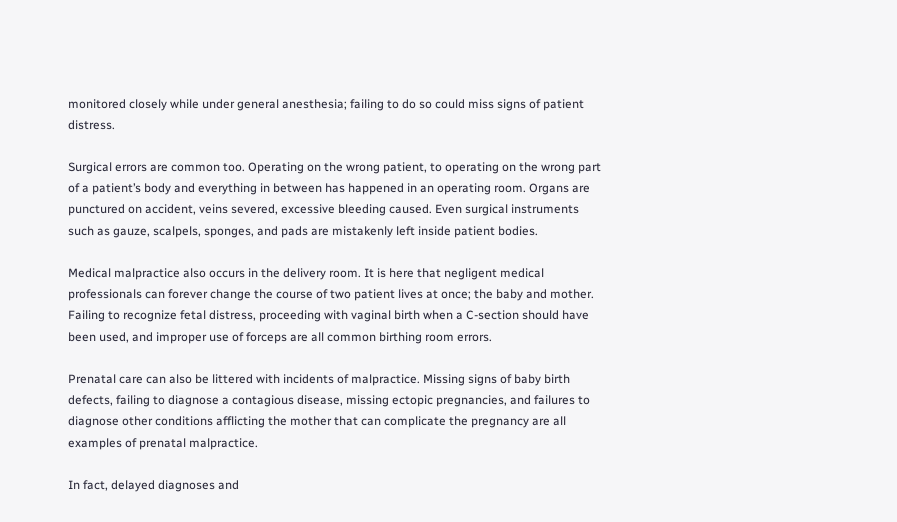monitored closely while under general anesthesia; failing to do so could miss signs of patient distress.

Surgical errors are common too. Operating on the wrong patient, to operating on the wrong part of a patient’s body and everything in between has happened in an operating room. Organs are punctured on accident, veins severed, excessive bleeding caused. Even surgical instruments such as gauze, scalpels, sponges, and pads are mistakenly left inside patient bodies.

Medical malpractice also occurs in the delivery room. It is here that negligent medical professionals can forever change the course of two patient lives at once; the baby and mother. Failing to recognize fetal distress, proceeding with vaginal birth when a C-section should have been used, and improper use of forceps are all common birthing room errors.

Prenatal care can also be littered with incidents of malpractice. Missing signs of baby birth defects, failing to diagnose a contagious disease, missing ectopic pregnancies, and failures to diagnose other conditions afflicting the mother that can complicate the pregnancy are all examples of prenatal malpractice.

In fact, delayed diagnoses and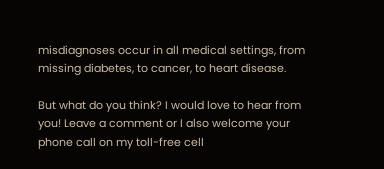misdiagnoses occur in all medical settings, from missing diabetes, to cancer, to heart disease.

But what do you think? I would love to hear from you! Leave a comment or I also welcome your phone call on my toll-free cell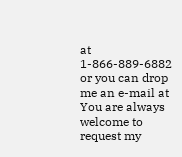at 1-866-889-6882 or you can drop me an e-mail at You are always welcome to request my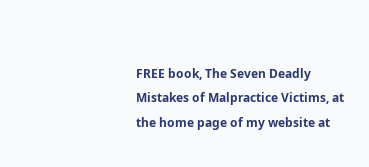FREE book, The Seven Deadly Mistakes of Malpractice Victims, at the home page of my website at